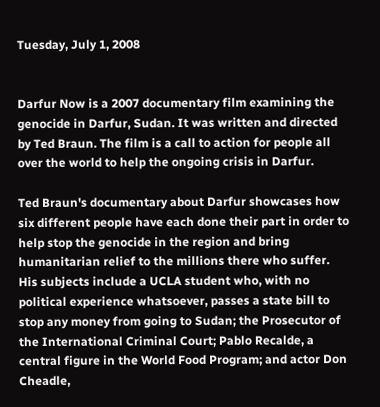Tuesday, July 1, 2008


Darfur Now is a 2007 documentary film examining the genocide in Darfur, Sudan. It was written and directed by Ted Braun. The film is a call to action for people all over the world to help the ongoing crisis in Darfur.

Ted Braun's documentary about Darfur showcases how six different people have each done their part in order to help stop the genocide in the region and bring humanitarian relief to the millions there who suffer. His subjects include a UCLA student who, with no political experience whatsoever, passes a state bill to stop any money from going to Sudan; the Prosecutor of the International Criminal Court; Pablo Recalde, a central figure in the World Food Program; and actor Don Cheadle,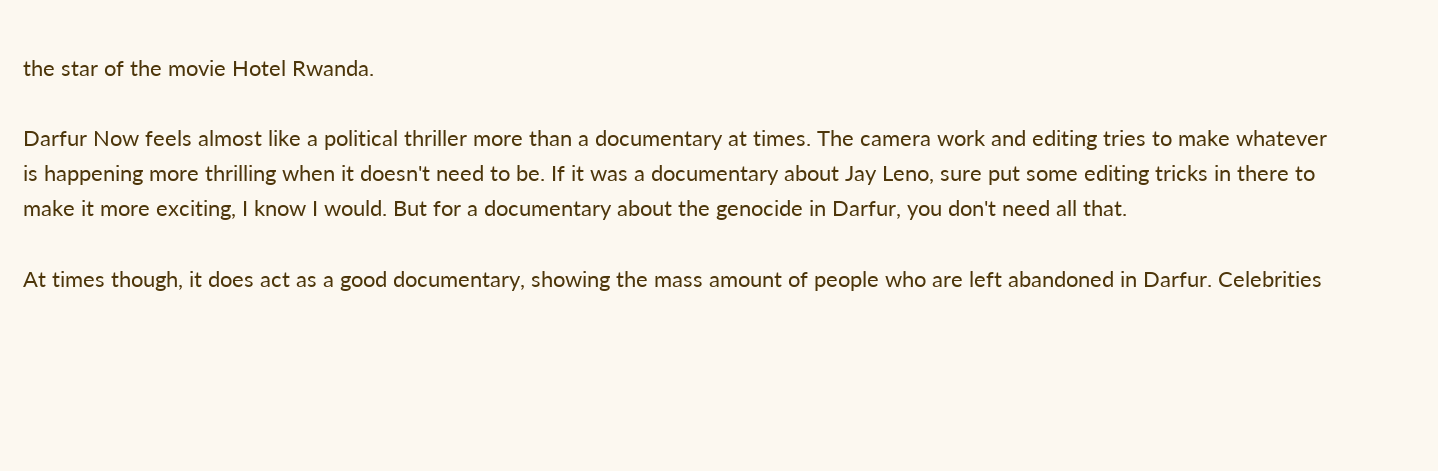the star of the movie Hotel Rwanda.

Darfur Now feels almost like a political thriller more than a documentary at times. The camera work and editing tries to make whatever is happening more thrilling when it doesn't need to be. If it was a documentary about Jay Leno, sure put some editing tricks in there to make it more exciting, I know I would. But for a documentary about the genocide in Darfur, you don't need all that.

At times though, it does act as a good documentary, showing the mass amount of people who are left abandoned in Darfur. Celebrities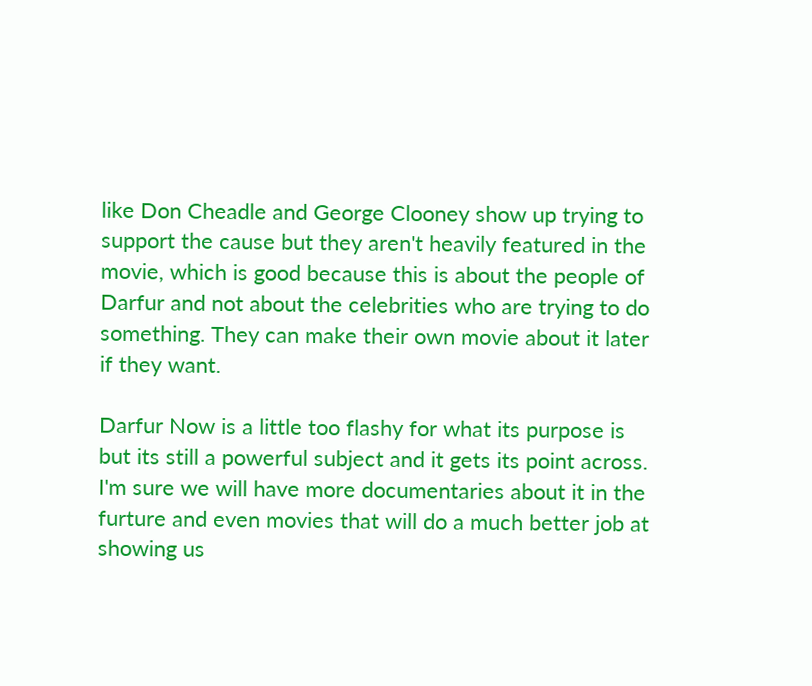like Don Cheadle and George Clooney show up trying to support the cause but they aren't heavily featured in the movie, which is good because this is about the people of Darfur and not about the celebrities who are trying to do something. They can make their own movie about it later if they want.

Darfur Now is a little too flashy for what its purpose is but its still a powerful subject and it gets its point across. I'm sure we will have more documentaries about it in the furture and even movies that will do a much better job at showing us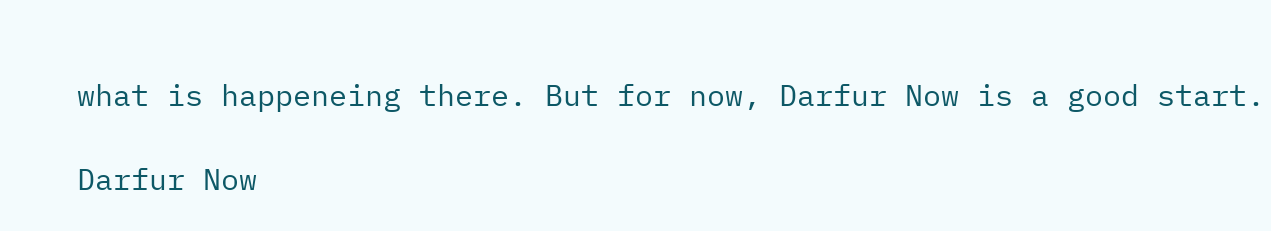what is happeneing there. But for now, Darfur Now is a good start.

Darfur Now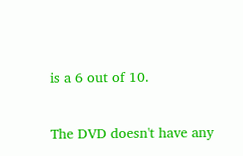is a 6 out of 10.

The DVD doesn't have any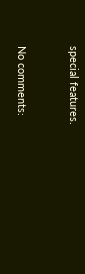special features.



No comments: